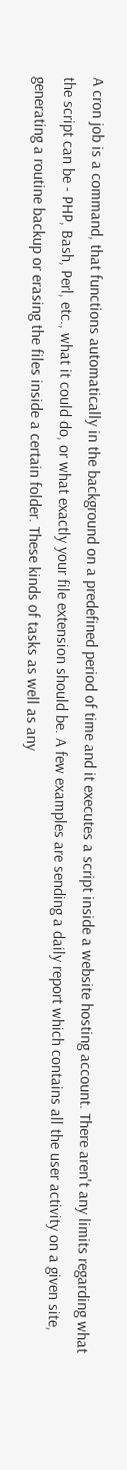A cron job is a command, that functions automatically in the background on a predefined period of time and it executes a script inside a website hosting account. There aren't any limits regarding what the script can be - PHP, Bash, Perl, etc., what it could do, or what exactly your file extension should be. A few examples are sending a daily report which contains all the user activity on a given site, generating a routine backup or erasing the files inside a certain folder. These kinds of tasks as well as any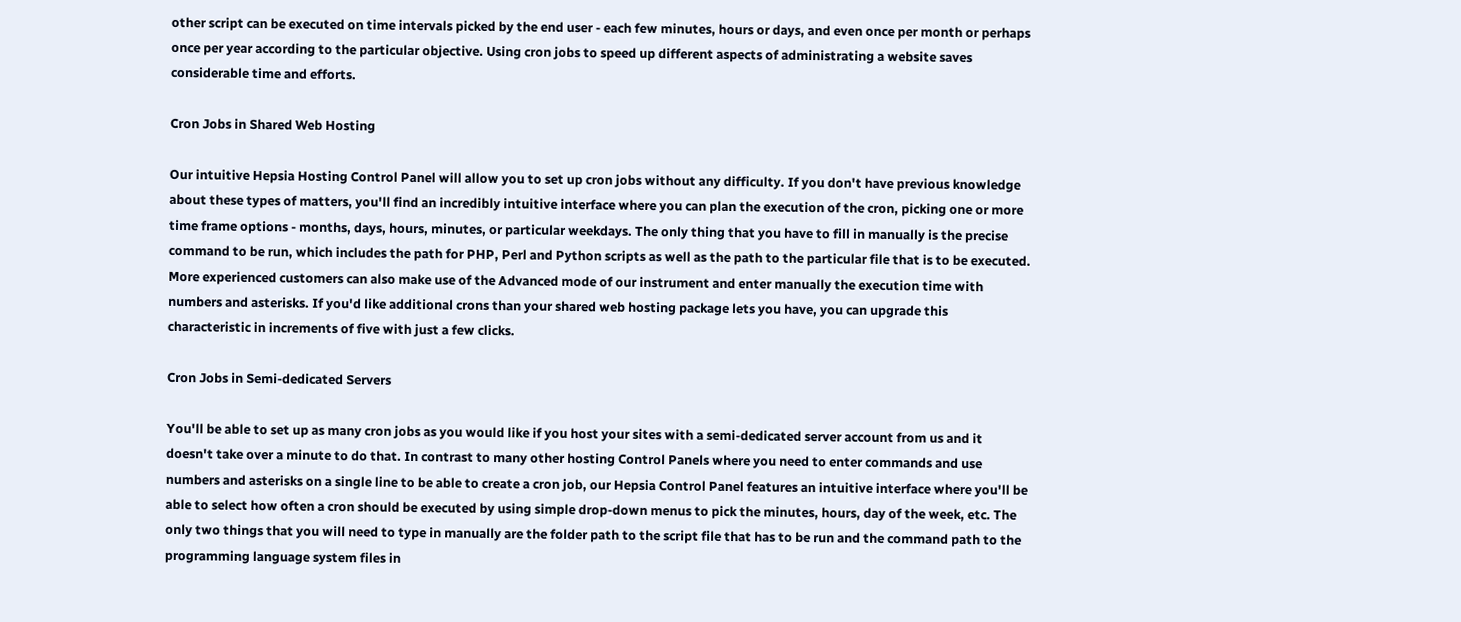other script can be executed on time intervals picked by the end user - each few minutes, hours or days, and even once per month or perhaps once per year according to the particular objective. Using cron jobs to speed up different aspects of administrating a website saves considerable time and efforts.

Cron Jobs in Shared Web Hosting

Our intuitive Hepsia Hosting Control Panel will allow you to set up cron jobs without any difficulty. If you don't have previous knowledge about these types of matters, you'll find an incredibly intuitive interface where you can plan the execution of the cron, picking one or more time frame options - months, days, hours, minutes, or particular weekdays. The only thing that you have to fill in manually is the precise command to be run, which includes the path for PHP, Perl and Python scripts as well as the path to the particular file that is to be executed. More experienced customers can also make use of the Advanced mode of our instrument and enter manually the execution time with numbers and asterisks. If you'd like additional crons than your shared web hosting package lets you have, you can upgrade this characteristic in increments of five with just a few clicks.

Cron Jobs in Semi-dedicated Servers

You'll be able to set up as many cron jobs as you would like if you host your sites with a semi-dedicated server account from us and it doesn't take over a minute to do that. In contrast to many other hosting Control Panels where you need to enter commands and use numbers and asterisks on a single line to be able to create a cron job, our Hepsia Control Panel features an intuitive interface where you'll be able to select how often a cron should be executed by using simple drop-down menus to pick the minutes, hours, day of the week, etc. The only two things that you will need to type in manually are the folder path to the script file that has to be run and the command path to the programming language system files in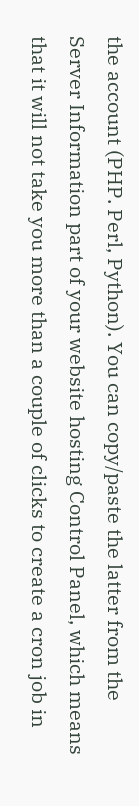the account (PHP. Perl, Python). You can copy/paste the latter from the Server Information part of your website hosting Control Panel, which means that it will not take you more than a couple of clicks to create a cron job in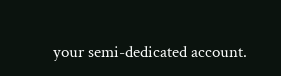your semi-dedicated account.